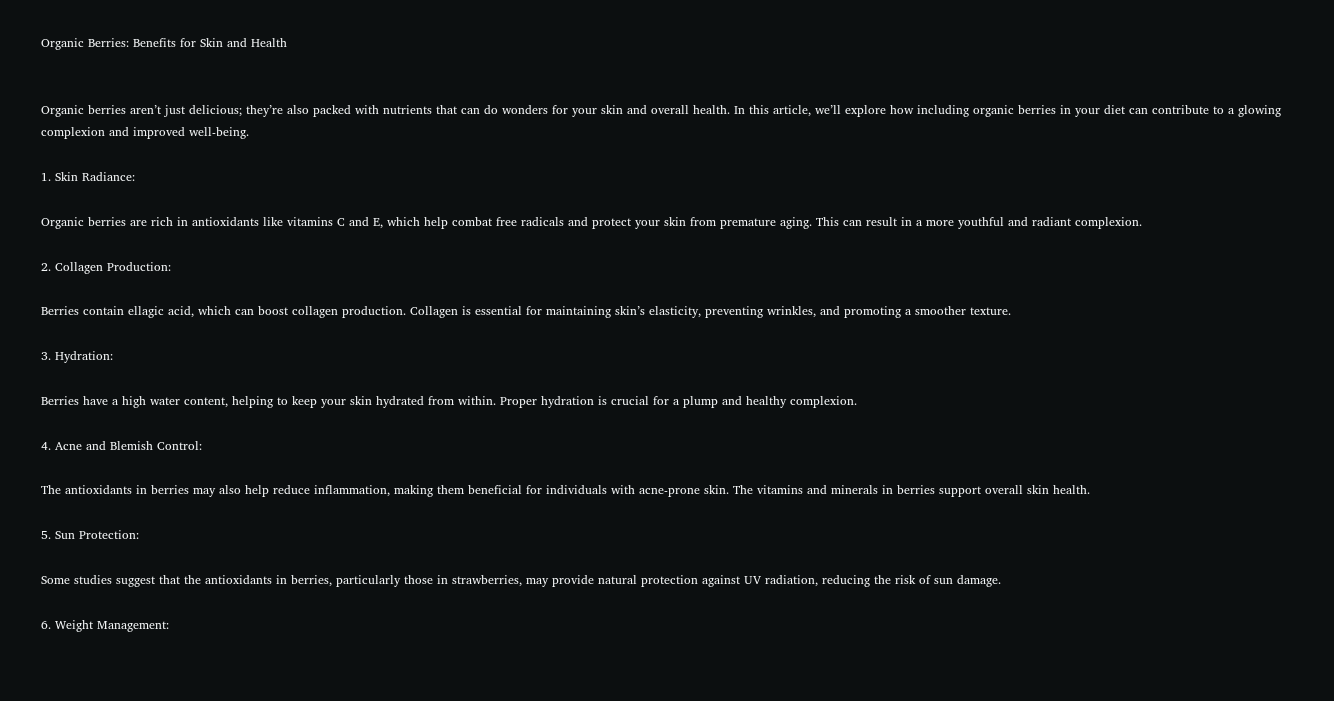Organic Berries: Benefits for Skin and Health


Organic berries aren’t just delicious; they’re also packed with nutrients that can do wonders for your skin and overall health. In this article, we’ll explore how including organic berries in your diet can contribute to a glowing complexion and improved well-being.

1. Skin Radiance:

Organic berries are rich in antioxidants like vitamins C and E, which help combat free radicals and protect your skin from premature aging. This can result in a more youthful and radiant complexion.

2. Collagen Production:

Berries contain ellagic acid, which can boost collagen production. Collagen is essential for maintaining skin’s elasticity, preventing wrinkles, and promoting a smoother texture.

3. Hydration:

Berries have a high water content, helping to keep your skin hydrated from within. Proper hydration is crucial for a plump and healthy complexion.

4. Acne and Blemish Control:

The antioxidants in berries may also help reduce inflammation, making them beneficial for individuals with acne-prone skin. The vitamins and minerals in berries support overall skin health.

5. Sun Protection:

Some studies suggest that the antioxidants in berries, particularly those in strawberries, may provide natural protection against UV radiation, reducing the risk of sun damage.

6. Weight Management: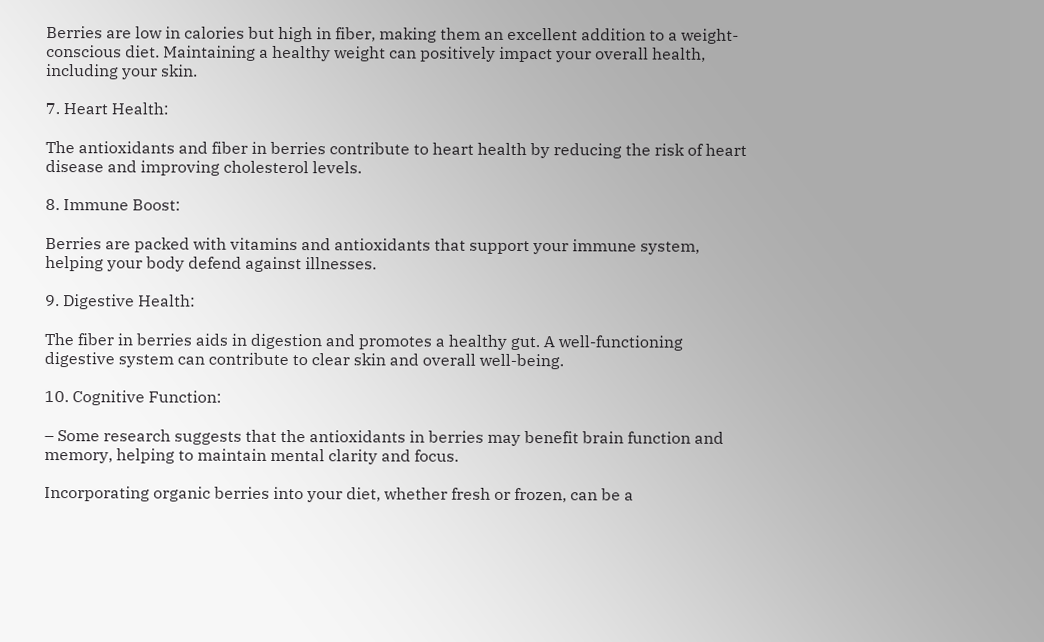Berries are low in calories but high in fiber, making them an excellent addition to a weight-conscious diet. Maintaining a healthy weight can positively impact your overall health, including your skin.

7. Heart Health:

The antioxidants and fiber in berries contribute to heart health by reducing the risk of heart disease and improving cholesterol levels.

8. Immune Boost:

Berries are packed with vitamins and antioxidants that support your immune system, helping your body defend against illnesses.

9. Digestive Health:

The fiber in berries aids in digestion and promotes a healthy gut. A well-functioning digestive system can contribute to clear skin and overall well-being.

10. Cognitive Function:

– Some research suggests that the antioxidants in berries may benefit brain function and memory, helping to maintain mental clarity and focus.

Incorporating organic berries into your diet, whether fresh or frozen, can be a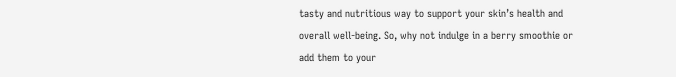tasty and nutritious way to support your skin’s health and overall well-being. So, why not indulge in a berry smoothie or add them to your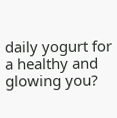daily yogurt for a healthy and glowing you?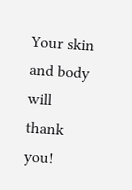Your skin and body will thank you!